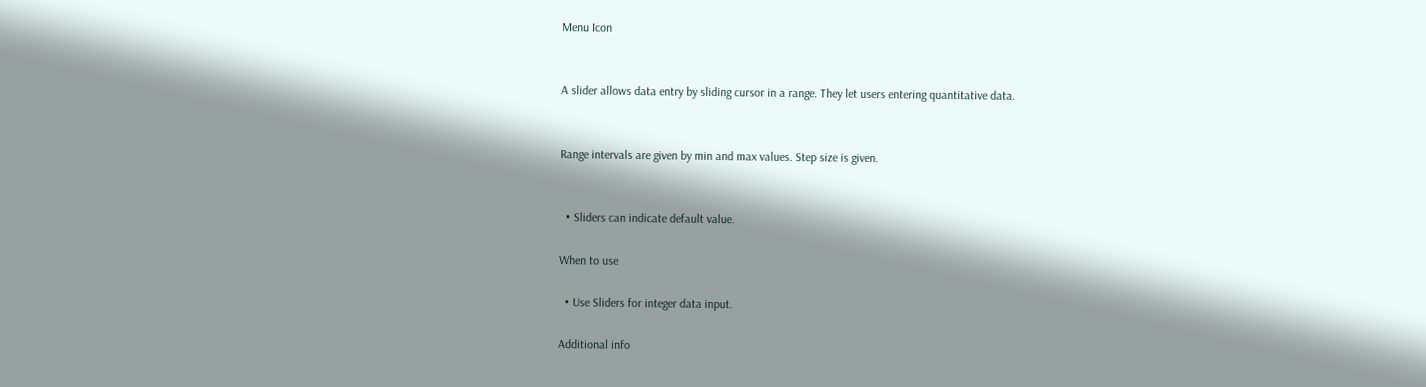Menu Icon


A slider allows data entry by sliding cursor in a range. They let users entering quantitative data.


Range intervals are given by min and max values. Step size is given.


  • Sliders can indicate default value.

When to use

  • Use Sliders for integer data input.

Additional info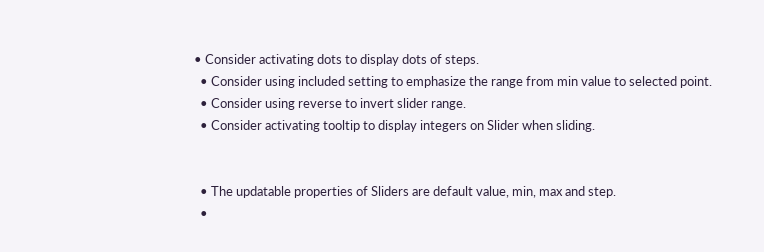• Consider activating dots to display dots of steps.
  • Consider using included setting to emphasize the range from min value to selected point.
  • Consider using reverse to invert slider range.
  • Consider activating tooltip to display integers on Slider when sliding.


  • The updatable properties of Sliders are default value, min, max and step.
  •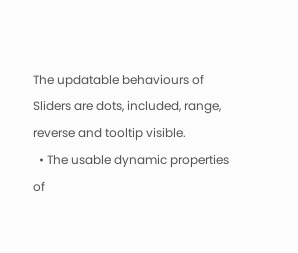The updatable behaviours of Sliders are dots, included, range, reverse and tooltip visible.
  • The usable dynamic properties of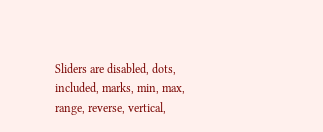Sliders are disabled, dots, included, marks, min, max, range, reverse, vertical,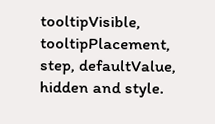tooltipVisible, tooltipPlacement, step, defaultValue, hidden and style.